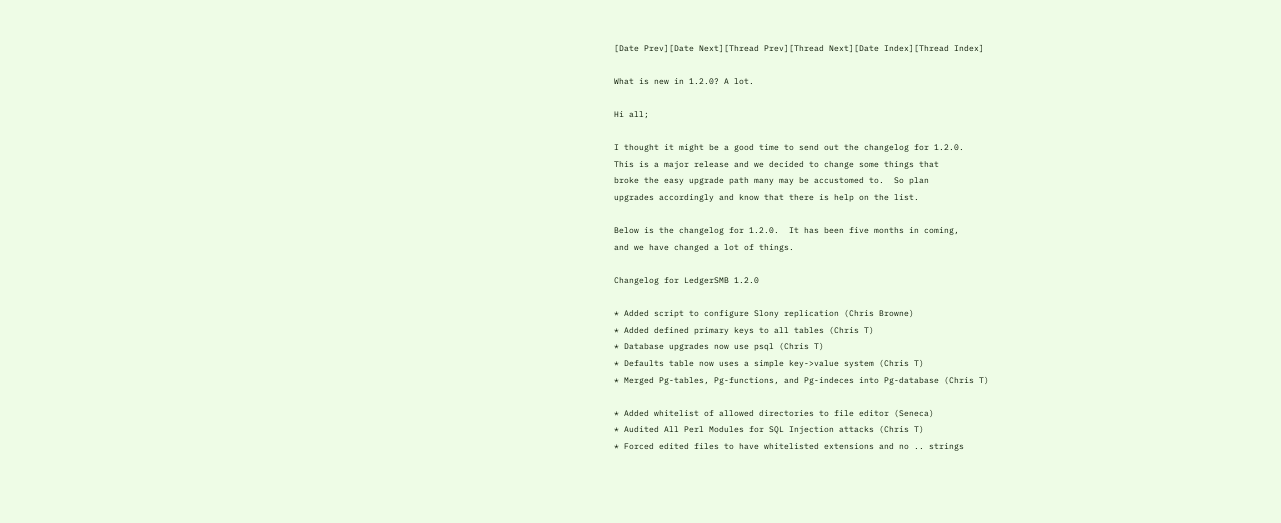[Date Prev][Date Next][Thread Prev][Thread Next][Date Index][Thread Index]

What is new in 1.2.0? A lot.

Hi all;

I thought it might be a good time to send out the changelog for 1.2.0.
This is a major release and we decided to change some things that
broke the easy upgrade path many may be accustomed to.  So plan
upgrades accordingly and know that there is help on the list.

Below is the changelog for 1.2.0.  It has been five months in coming,
and we have changed a lot of things.

Changelog for LedgerSMB 1.2.0

* Added script to configure Slony replication (Chris Browne)
* Added defined primary keys to all tables (Chris T)
* Database upgrades now use psql (Chris T)
* Defaults table now uses a simple key->value system (Chris T)
* Merged Pg-tables, Pg-functions, and Pg-indeces into Pg-database (Chris T)

* Added whitelist of allowed directories to file editor (Seneca)
* Audited All Perl Modules for SQL Injection attacks (Chris T)
* Forced edited files to have whitelisted extensions and no .. strings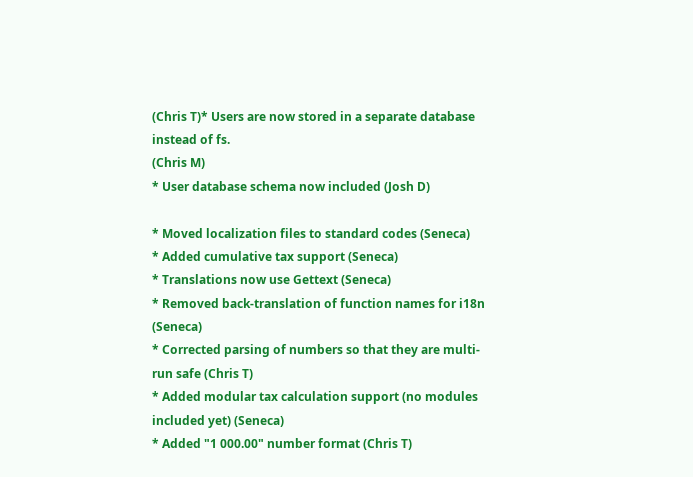(Chris T)* Users are now stored in a separate database instead of fs.
(Chris M)
* User database schema now included (Josh D)

* Moved localization files to standard codes (Seneca)
* Added cumulative tax support (Seneca)
* Translations now use Gettext (Seneca)
* Removed back-translation of function names for i18n (Seneca)
* Corrected parsing of numbers so that they are multi-run safe (Chris T)
* Added modular tax calculation support (no modules included yet) (Seneca)
* Added "1 000.00" number format (Chris T)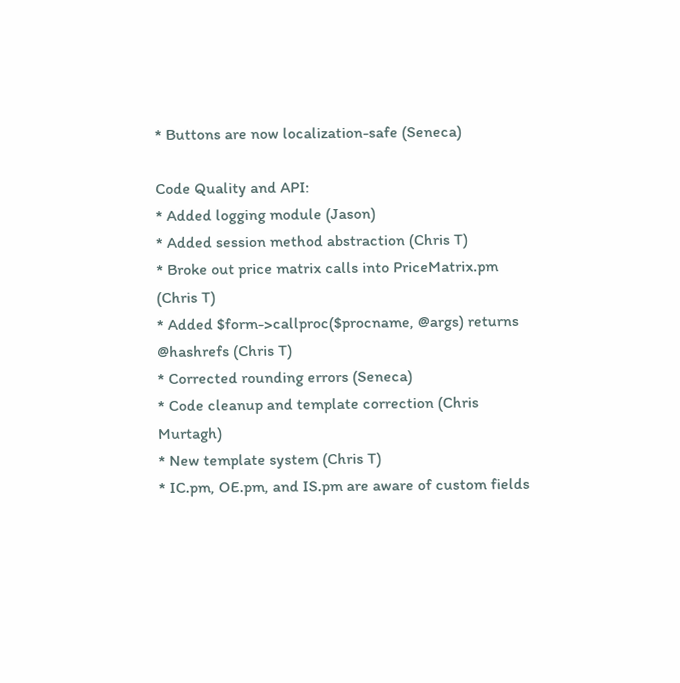* Buttons are now localization-safe (Seneca)

Code Quality and API:
* Added logging module (Jason)
* Added session method abstraction (Chris T)
* Broke out price matrix calls into PriceMatrix.pm (Chris T)
* Added $form->callproc($procname, @args) returns @hashrefs (Chris T)
* Corrected rounding errors (Seneca)
* Code cleanup and template correction (Chris Murtagh)
* New template system (Chris T)
* IC.pm, OE.pm, and IS.pm are aware of custom fields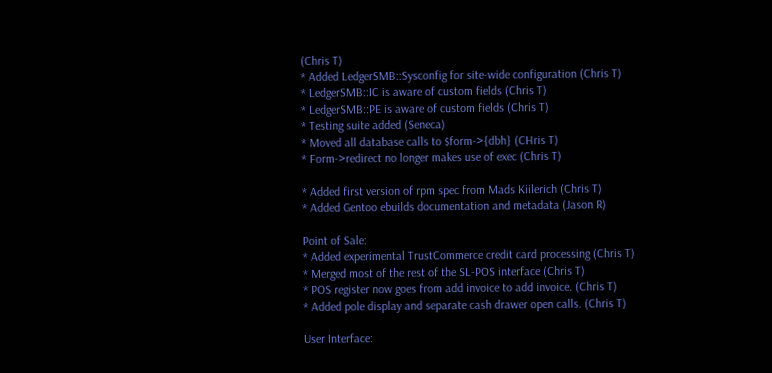(Chris T)
* Added LedgerSMB::Sysconfig for site-wide configuration (Chris T)
* LedgerSMB::IC is aware of custom fields (Chris T)
* LedgerSMB::PE is aware of custom fields (Chris T)
* Testing suite added (Seneca)
* Moved all database calls to $form->{dbh} (CHris T)
* Form->redirect no longer makes use of exec (Chris T)

* Added first version of rpm spec from Mads Kiilerich (Chris T)
* Added Gentoo ebuilds documentation and metadata (Jason R)

Point of Sale:
* Added experimental TrustCommerce credit card processing (Chris T)
* Merged most of the rest of the SL-POS interface (Chris T)
* POS register now goes from add invoice to add invoice. (Chris T)
* Added pole display and separate cash drawer open calls. (Chris T)

User Interface: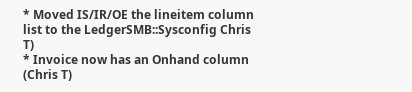* Moved IS/IR/OE the lineitem column list to the LedgerSMB::Sysconfig Chris T)
* Invoice now has an Onhand column (Chris T)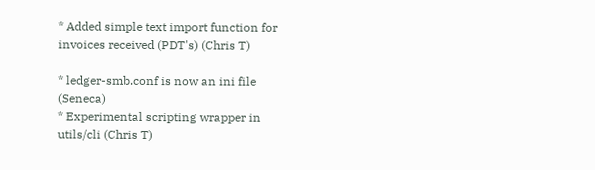* Added simple text import function for invoices received (PDT's) (Chris T)

* ledger-smb.conf is now an ini file (Seneca)
* Experimental scripting wrapper in utils/cli (Chris T)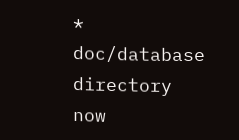* doc/database directory now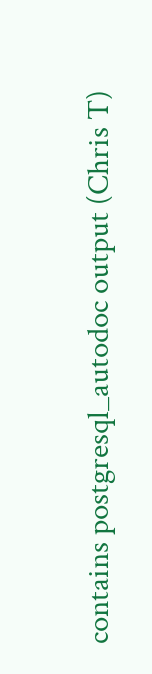contains postgresql_autodoc output (Chris T)